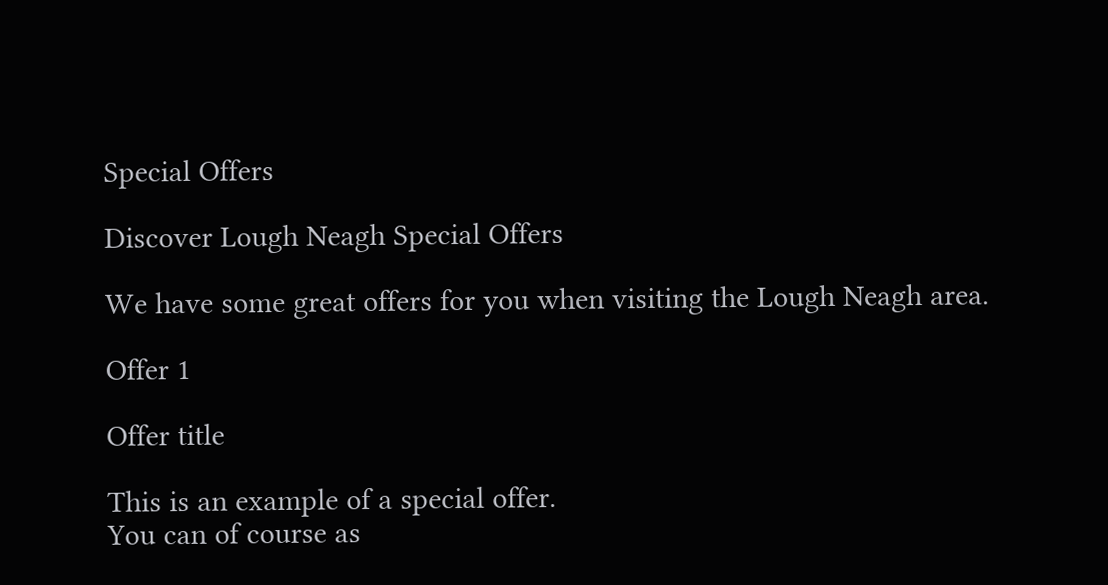Special Offers

Discover Lough Neagh Special Offers

We have some great offers for you when visiting the Lough Neagh area.

Offer 1

Offer title

This is an example of a special offer.
You can of course as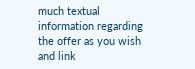much textual information regarding the offer as you wish and link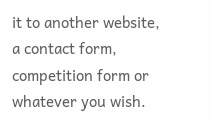it to another website, a contact form, competition form or whatever you wish.